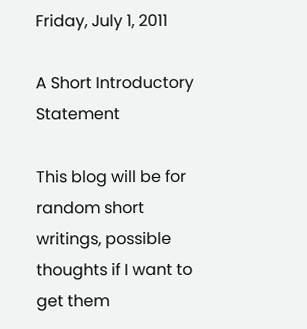Friday, July 1, 2011

A Short Introductory Statement

This blog will be for random short writings, possible thoughts if I want to get them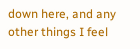down here, and any other things I feel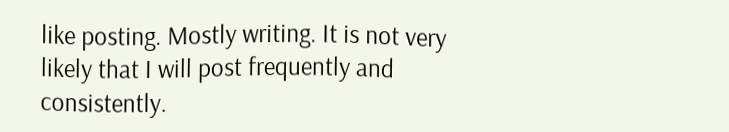like posting. Mostly writing. It is not very likely that I will post frequently and consistently.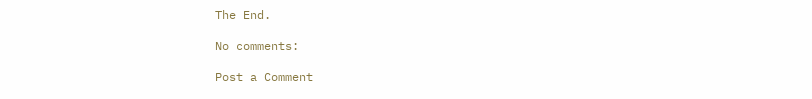The End.

No comments:

Post a Comment